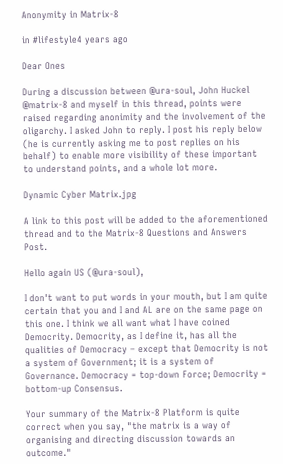Anonymity in Matrix-8

in #lifestyle4 years ago

Dear Ones

During a discussion between @ura-soul, John Huckel @matrix-8 and myself in this thread, points were raised regarding anonimity and the involvement of the oligarchy. I asked John to reply. I post his reply below (he is currently asking me to post replies on his behalf) to enable more visibility of these important to understand points, and a whole lot more.

Dynamic Cyber Matrix.jpg

A link to this post will be added to the aforementioned thread and to the Matrix-8 Questions and Answers Post.

Hello again US (@ura-soul),

I don't want to put words in your mouth, but I am quite certain that you and I and AL are on the same page on this one. I think we all want what I have coined Democrity. Democrity, as I define it, has all the qualities of Democracy – except that Democrity is not a system of Government; it is a system of Governance. Democracy = top-down Force; Democrity = bottom-up Consensus.

Your summary of the Matrix-8 Platform is quite correct when you say, "the matrix is a way of organising and directing discussion towards an outcome."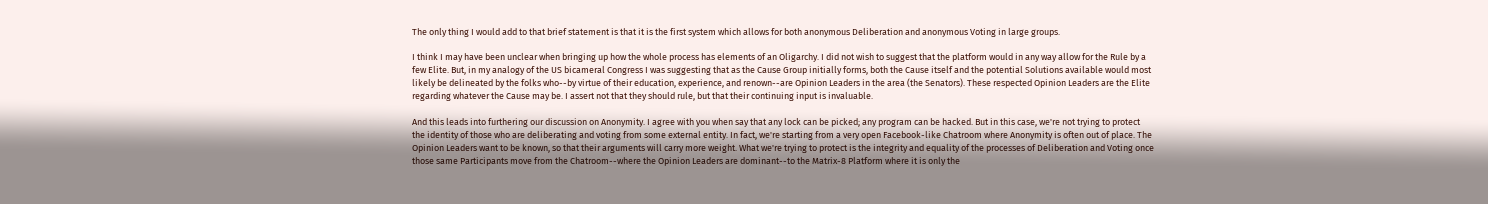The only thing I would add to that brief statement is that it is the first system which allows for both anonymous Deliberation and anonymous Voting in large groups.

I think I may have been unclear when bringing up how the whole process has elements of an Oligarchy. I did not wish to suggest that the platform would in any way allow for the Rule by a few Elite. But, in my analogy of the US bicameral Congress I was suggesting that as the Cause Group initially forms, both the Cause itself and the potential Solutions available would most likely be delineated by the folks who--by virtue of their education, experience, and renown--are Opinion Leaders in the area (the Senators). These respected Opinion Leaders are the Elite regarding whatever the Cause may be. I assert not that they should rule, but that their continuing input is invaluable.

And this leads into furthering our discussion on Anonymity. I agree with you when say that any lock can be picked; any program can be hacked. But in this case, we're not trying to protect the identity of those who are deliberating and voting from some external entity. In fact, we're starting from a very open Facebook-like Chatroom where Anonymity is often out of place. The Opinion Leaders want to be known, so that their arguments will carry more weight. What we're trying to protect is the integrity and equality of the processes of Deliberation and Voting once those same Participants move from the Chatroom--where the Opinion Leaders are dominant--to the Matrix-8 Platform where it is only the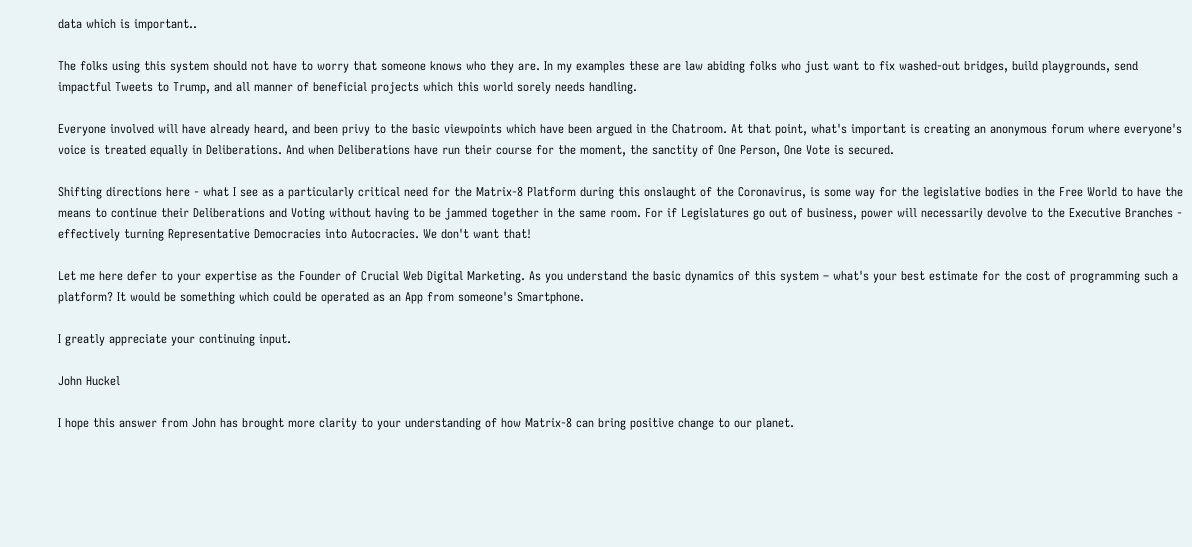data which is important..

The folks using this system should not have to worry that someone knows who they are. In my examples these are law abiding folks who just want to fix washed-out bridges, build playgrounds, send impactful Tweets to Trump, and all manner of beneficial projects which this world sorely needs handling.

Everyone involved will have already heard, and been privy to the basic viewpoints which have been argued in the Chatroom. At that point, what's important is creating an anonymous forum where everyone's voice is treated equally in Deliberations. And when Deliberations have run their course for the moment, the sanctity of One Person, One Vote is secured.

Shifting directions here - what I see as a particularly critical need for the Matrix-8 Platform during this onslaught of the Coronavirus, is some way for the legislative bodies in the Free World to have the means to continue their Deliberations and Voting without having to be jammed together in the same room. For if Legislatures go out of business, power will necessarily devolve to the Executive Branches - effectively turning Representative Democracies into Autocracies. We don't want that!

Let me here defer to your expertise as the Founder of Crucial Web Digital Marketing. As you understand the basic dynamics of this system – what's your best estimate for the cost of programming such a platform? It would be something which could be operated as an App from someone's Smartphone.

I greatly appreciate your continuing input.

John Huckel

I hope this answer from John has brought more clarity to your understanding of how Matrix-8 can bring positive change to our planet.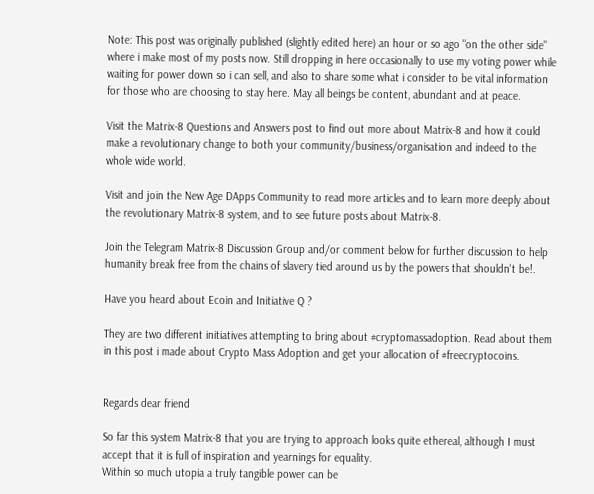Note: This post was originally published (slightly edited here) an hour or so ago "on the other side" where i make most of my posts now. Still dropping in here occasionally to use my voting power while waiting for power down so i can sell, and also to share some what i consider to be vital information for those who are choosing to stay here. May all beings be content, abundant and at peace.

Visit the Matrix-8 Questions and Answers post to find out more about Matrix-8 and how it could make a revolutionary change to both your community/business/organisation and indeed to the whole wide world.

Visit and join the New Age DApps Community to read more articles and to learn more deeply about the revolutionary Matrix-8 system, and to see future posts about Matrix-8.

Join the Telegram Matrix-8 Discussion Group and/or comment below for further discussion to help humanity break free from the chains of slavery tied around us by the powers that shouldn't be!.

Have you heard about Ecoin and Initiative Q ?

They are two different initiatives attempting to bring about #cryptomassadoption. Read about them in this post i made about Crypto Mass Adoption and get your allocation of #freecryptocoins.


Regards dear friend

So far this system Matrix-8 that you are trying to approach looks quite ethereal, although I must accept that it is full of inspiration and yearnings for equality.
Within so much utopia a truly tangible power can be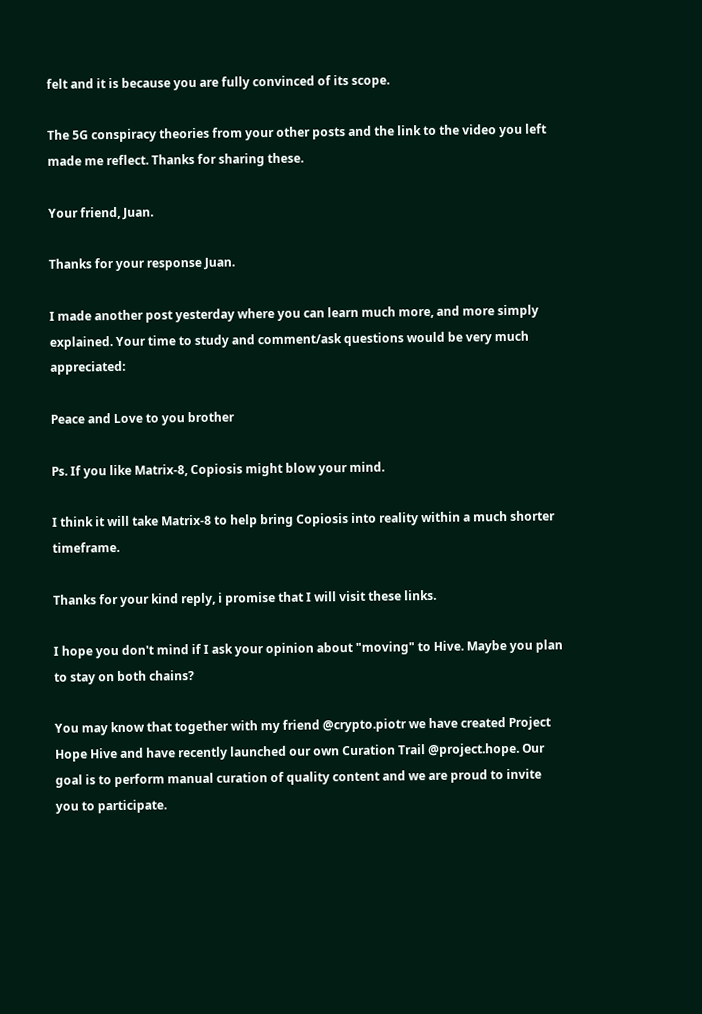felt and it is because you are fully convinced of its scope.

The 5G conspiracy theories from your other posts and the link to the video you left made me reflect. Thanks for sharing these.

Your friend, Juan.

Thanks for your response Juan.

I made another post yesterday where you can learn much more, and more simply explained. Your time to study and comment/ask questions would be very much appreciated:

Peace and Love to you brother

Ps. If you like Matrix-8, Copiosis might blow your mind.

I think it will take Matrix-8 to help bring Copiosis into reality within a much shorter timeframe.

Thanks for your kind reply, i promise that I will visit these links.

I hope you don't mind if I ask your opinion about "moving" to Hive. Maybe you plan to stay on both chains?

You may know that together with my friend @crypto.piotr we have created Project Hope Hive and have recently launched our own Curation Trail @project.hope. Our goal is to perform manual curation of quality content and we are proud to invite you to participate.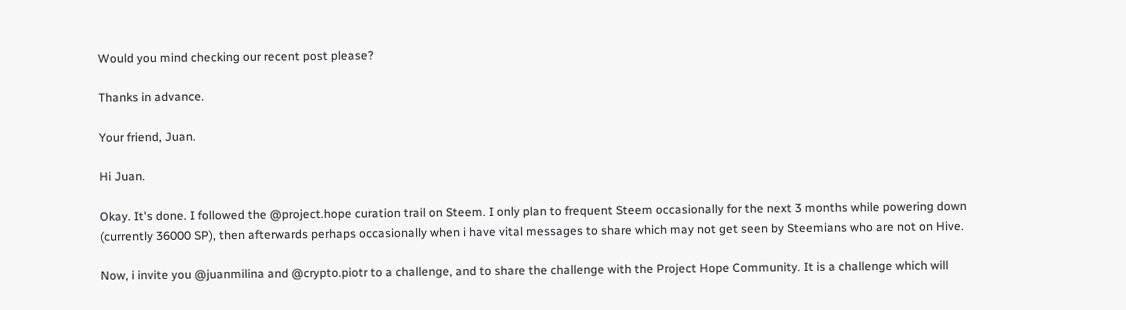Would you mind checking our recent post please?

Thanks in advance.

Your friend, Juan.

Hi Juan.

Okay. It's done. I followed the @project.hope curation trail on Steem. I only plan to frequent Steem occasionally for the next 3 months while powering down (currently 36000 SP), then afterwards perhaps occasionally when i have vital messages to share which may not get seen by Steemians who are not on Hive.

Now, i invite you @juanmilina and @crypto.piotr to a challenge, and to share the challenge with the Project Hope Community. It is a challenge which will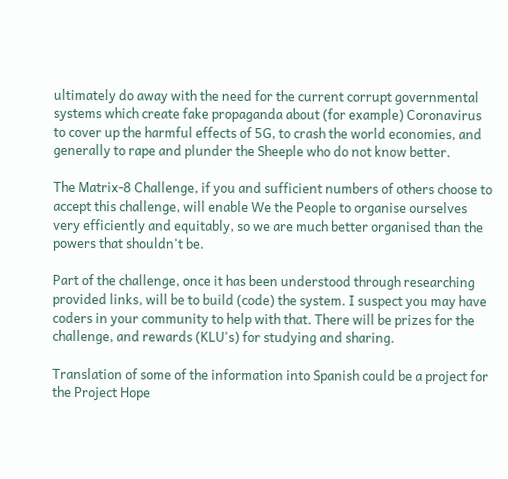ultimately do away with the need for the current corrupt governmental systems which create fake propaganda about (for example) Coronavirus to cover up the harmful effects of 5G, to crash the world economies, and generally to rape and plunder the Sheeple who do not know better.

The Matrix-8 Challenge, if you and sufficient numbers of others choose to accept this challenge, will enable We the People to organise ourselves very efficiently and equitably, so we are much better organised than the powers that shouldn't be.

Part of the challenge, once it has been understood through researching provided links, will be to build (code) the system. I suspect you may have coders in your community to help with that. There will be prizes for the challenge, and rewards (KLU's) for studying and sharing.

Translation of some of the information into Spanish could be a project for the Project Hope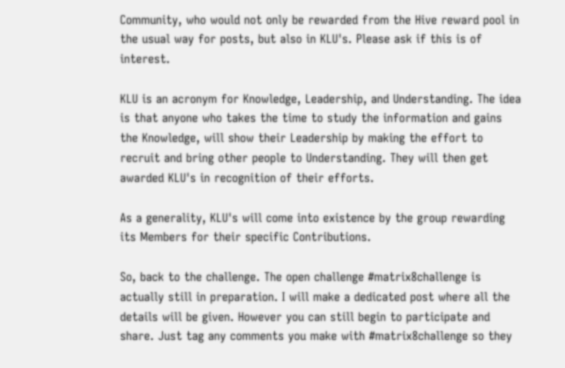Community, who would not only be rewarded from the Hive reward pool in the usual way for posts, but also in KLU's. Please ask if this is of interest.

KLU is an acronym for Knowledge, Leadership, and Understanding. The idea is that anyone who takes the time to study the information and gains the Knowledge, will show their Leadership by making the effort to recruit and bring other people to Understanding. They will then get awarded KLU's in recognition of their efforts.

As a generality, KLU's will come into existence by the group rewarding its Members for their specific Contributions.

So, back to the challenge. The open challenge #matrix8challenge is actually still in preparation. I will make a dedicated post where all the details will be given. However you can still begin to participate and share. Just tag any comments you make with #matrix8challenge so they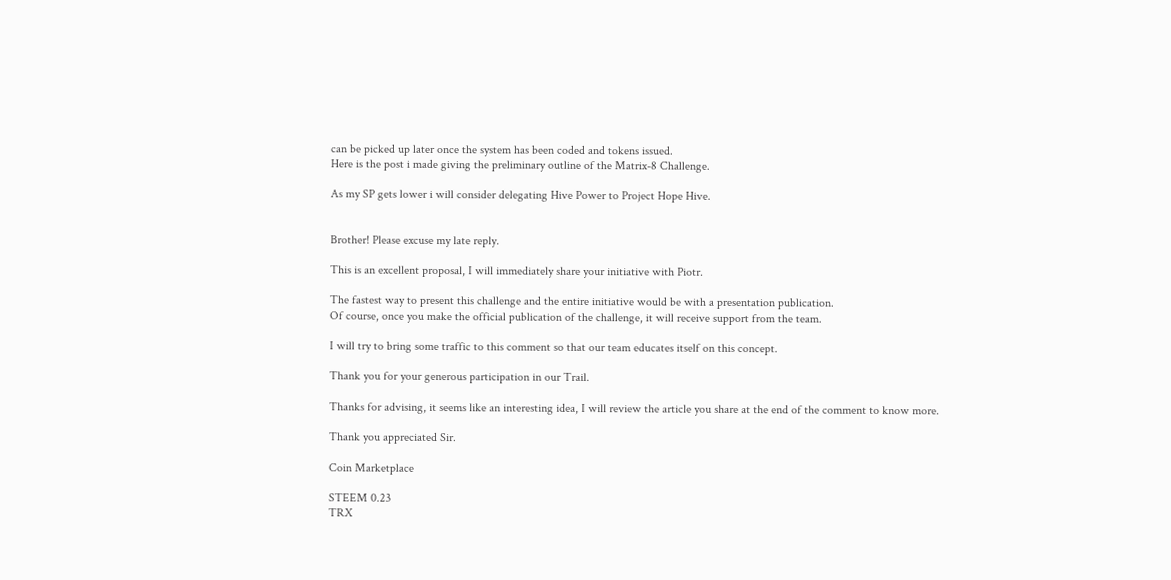can be picked up later once the system has been coded and tokens issued.
Here is the post i made giving the preliminary outline of the Matrix-8 Challenge.

As my SP gets lower i will consider delegating Hive Power to Project Hope Hive.


Brother! Please excuse my late reply.

This is an excellent proposal, I will immediately share your initiative with Piotr.

The fastest way to present this challenge and the entire initiative would be with a presentation publication.
Of course, once you make the official publication of the challenge, it will receive support from the team.

I will try to bring some traffic to this comment so that our team educates itself on this concept.

Thank you for your generous participation in our Trail.

Thanks for advising, it seems like an interesting idea, I will review the article you share at the end of the comment to know more.

Thank you appreciated Sir.

Coin Marketplace

STEEM 0.23
TRX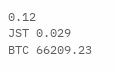0.12
JST 0.029
BTC 66209.23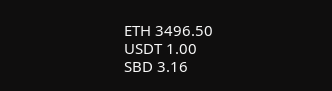ETH 3496.50
USDT 1.00
SBD 3.16